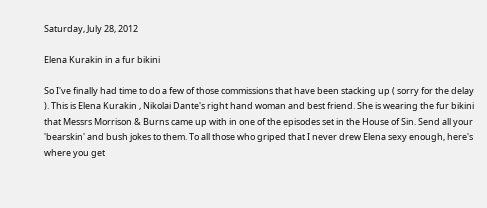Saturday, July 28, 2012

Elena Kurakin in a fur bikini

So I've finally had time to do a few of those commissions that have been stacking up ( sorry for the delay ). This is Elena Kurakin , Nikolai Dante's right hand woman and best friend. She is wearing the fur bikini that Messrs Morrison & Burns came up with in one of the episodes set in the House of Sin. Send all your 'bearskin' and bush jokes to them. To all those who griped that I never drew Elena sexy enough, here's where you get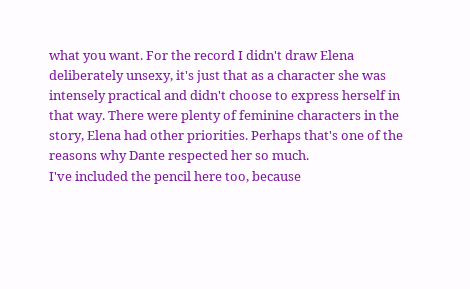what you want. For the record I didn't draw Elena deliberately unsexy, it's just that as a character she was intensely practical and didn't choose to express herself in that way. There were plenty of feminine characters in the story, Elena had other priorities. Perhaps that's one of the reasons why Dante respected her so much.
I've included the pencil here too, because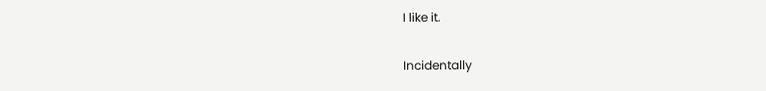I like it.

Incidentally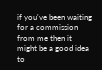if you've been waiting for a commission from me then it might be a good idea to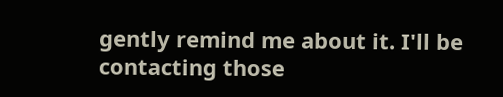gently remind me about it. I'll be contacting those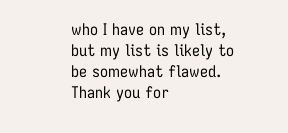who I have on my list, but my list is likely to be somewhat flawed. Thank you for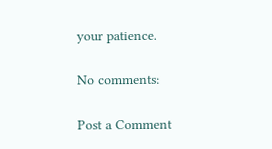your patience.

No comments:

Post a Comment